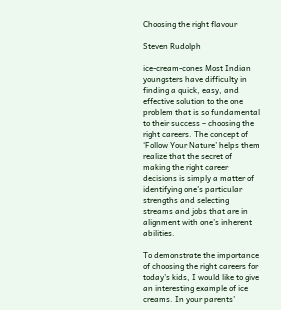Choosing the right flavour

Steven Rudolph

ice-cream-cones Most Indian youngsters have difficulty in finding a quick, easy, and effective solution to the one problem that is so fundamental to their success – choosing the right careers. The concept of ‘Follow Your Nature’ helps them realize that the secret of making the right career decisions is simply a matter of identifying one’s particular strengths and selecting streams and jobs that are in alignment with one’s inherent abilities.

To demonstrate the importance of choosing the right careers for today’s kids, I would like to give an interesting example of ice creams. In your parents’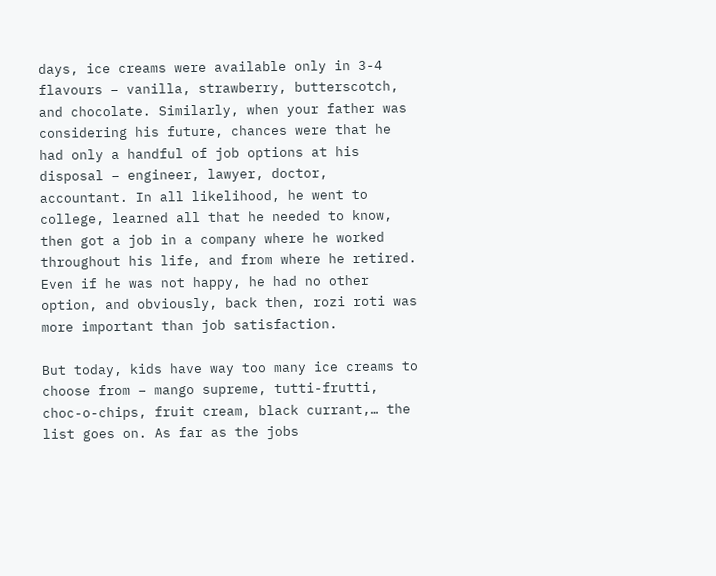days, ice creams were available only in 3-4 flavours – vanilla, strawberry, butterscotch, and chocolate. Similarly, when your father was considering his future, chances were that he had only a handful of job options at his disposal – engineer, lawyer, doctor, accountant. In all likelihood, he went to college, learned all that he needed to know, then got a job in a company where he worked throughout his life, and from where he retired. Even if he was not happy, he had no other option, and obviously, back then, rozi roti was more important than job satisfaction.

But today, kids have way too many ice creams to choose from – mango supreme, tutti-frutti, choc-o-chips, fruit cream, black currant,… the list goes on. As far as the jobs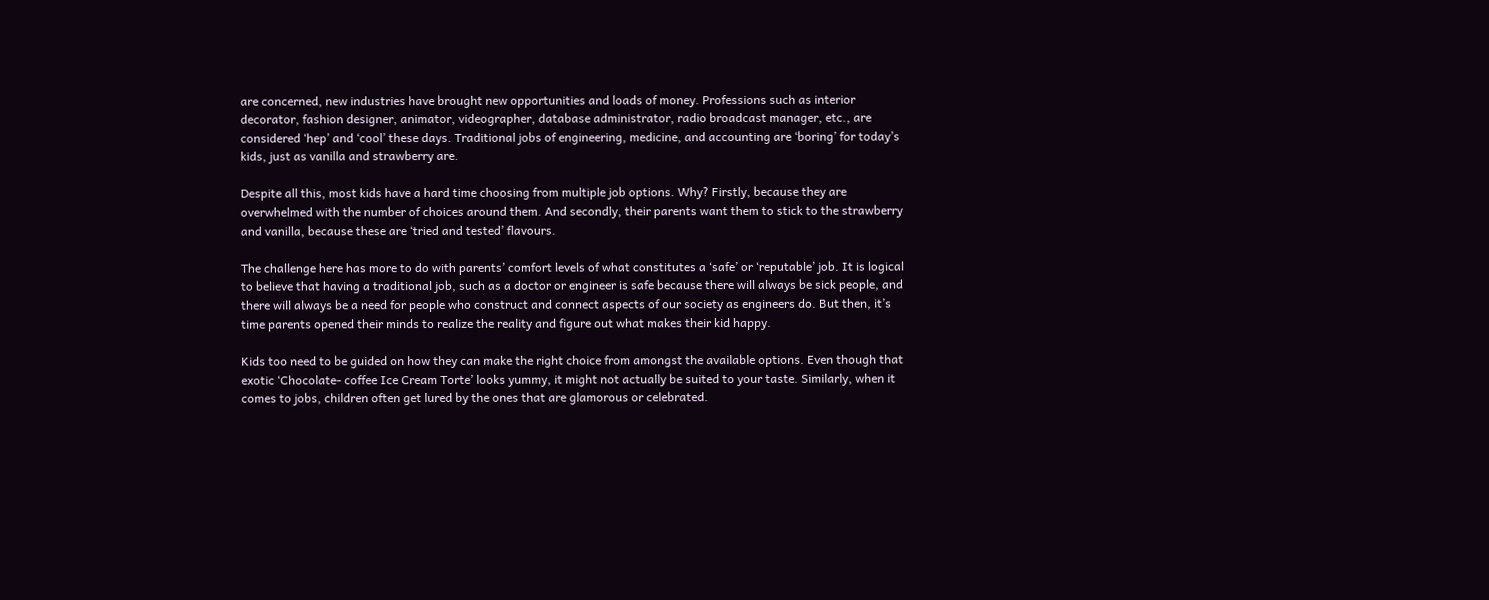are concerned, new industries have brought new opportunities and loads of money. Professions such as interior decorator, fashion designer, animator, videographer, database administrator, radio broadcast manager, etc., are considered ‘hep’ and ‘cool’ these days. Traditional jobs of engineering, medicine, and accounting are ‘boring’ for today’s kids, just as vanilla and strawberry are.

Despite all this, most kids have a hard time choosing from multiple job options. Why? Firstly, because they are overwhelmed with the number of choices around them. And secondly, their parents want them to stick to the strawberry and vanilla, because these are ‘tried and tested’ flavours.

The challenge here has more to do with parents’ comfort levels of what constitutes a ‘safe’ or ‘reputable’ job. It is logical to believe that having a traditional job, such as a doctor or engineer is safe because there will always be sick people, and there will always be a need for people who construct and connect aspects of our society as engineers do. But then, it’s time parents opened their minds to realize the reality and figure out what makes their kid happy.

Kids too need to be guided on how they can make the right choice from amongst the available options. Even though that exotic ‘Chocolate- coffee Ice Cream Torte’ looks yummy, it might not actually be suited to your taste. Similarly, when it comes to jobs, children often get lured by the ones that are glamorous or celebrated.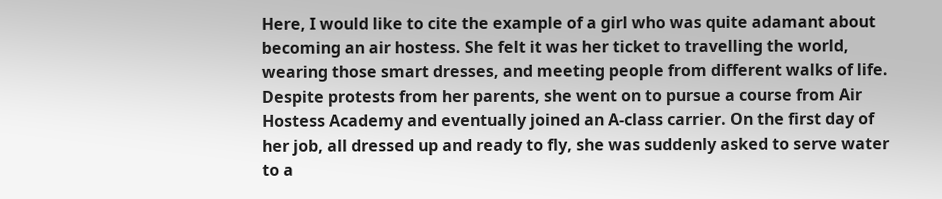Here, I would like to cite the example of a girl who was quite adamant about becoming an air hostess. She felt it was her ticket to travelling the world, wearing those smart dresses, and meeting people from different walks of life. Despite protests from her parents, she went on to pursue a course from Air Hostess Academy and eventually joined an A-class carrier. On the first day of her job, all dressed up and ready to fly, she was suddenly asked to serve water to a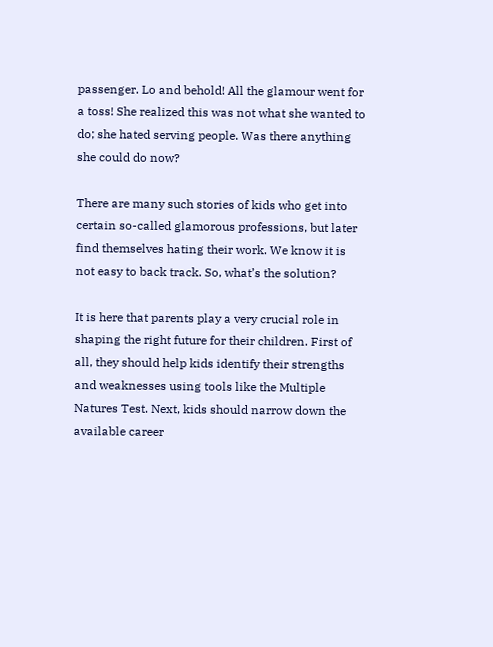passenger. Lo and behold! All the glamour went for a toss! She realized this was not what she wanted to do; she hated serving people. Was there anything she could do now?

There are many such stories of kids who get into certain so-called glamorous professions, but later find themselves hating their work. We know it is not easy to back track. So, what’s the solution?

It is here that parents play a very crucial role in shaping the right future for their children. First of all, they should help kids identify their strengths and weaknesses using tools like the Multiple Natures Test. Next, kids should narrow down the available career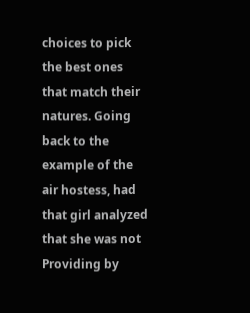choices to pick the best ones that match their natures. Going back to the example of the air hostess, had that girl analyzed that she was not Providing by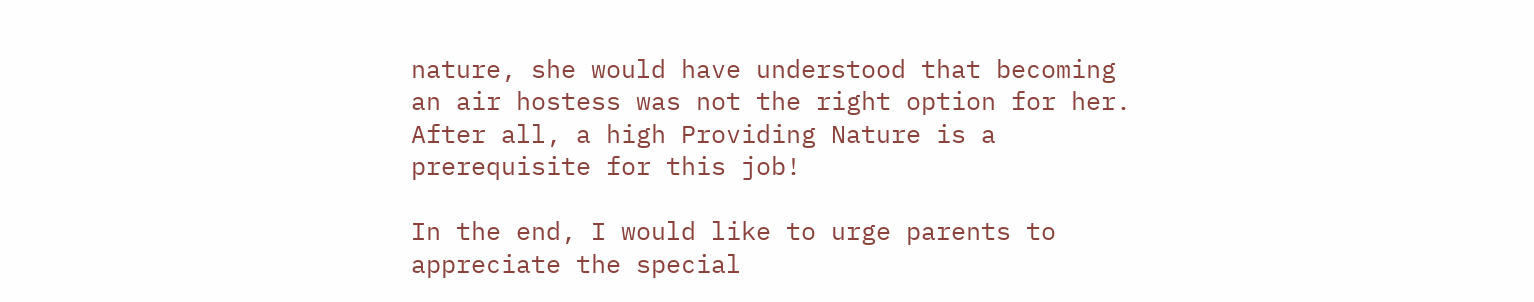nature, she would have understood that becoming an air hostess was not the right option for her. After all, a high Providing Nature is a prerequisite for this job!

In the end, I would like to urge parents to appreciate the special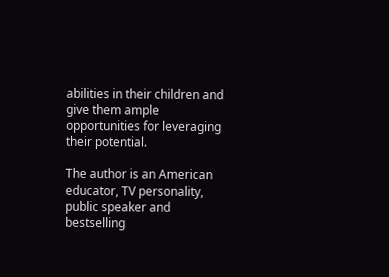abilities in their children and give them ample opportunities for leveraging their potential.

The author is an American educator, TV personality, public speaker and bestselling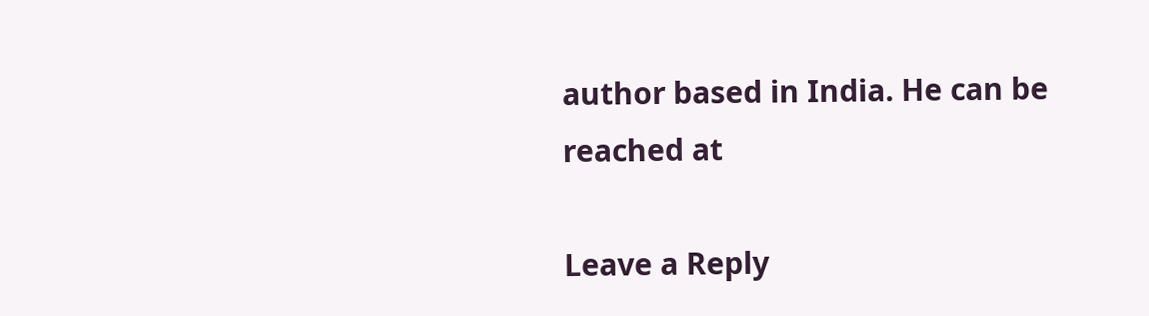author based in India. He can be reached at

Leave a Reply